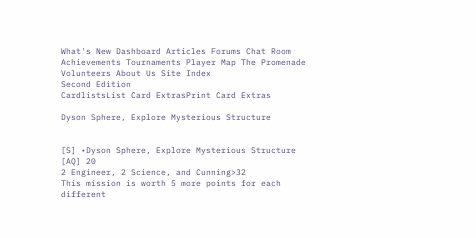What's New Dashboard Articles Forums Chat Room Achievements Tournaments Player Map The Promenade Volunteers About Us Site Index
Second Edition
CardlistsList Card ExtrasPrint Card Extras

Dyson Sphere, Explore Mysterious Structure


[S] •Dyson Sphere, Explore Mysterious Structure
[AQ] 20
2 Engineer, 2 Science, and Cunning>32
This mission is worth 5 more points for each different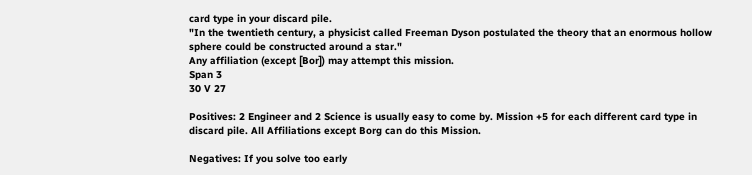card type in your discard pile.
"In the twentieth century, a physicist called Freeman Dyson postulated the theory that an enormous hollow sphere could be constructed around a star."
Any affiliation (except [Bor]) may attempt this mission.
Span 3
30 V 27

Positives: 2 Engineer and 2 Science is usually easy to come by. Mission +5 for each different card type in discard pile. All Affiliations except Borg can do this Mission.

Negatives: If you solve too early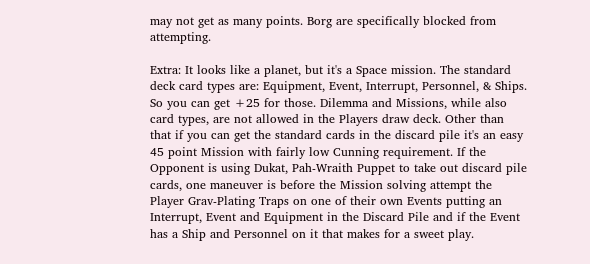may not get as many points. Borg are specifically blocked from attempting.

Extra: It looks like a planet, but it's a Space mission. The standard deck card types are: Equipment, Event, Interrupt, Personnel, & Ships. So you can get +25 for those. Dilemma and Missions, while also card types, are not allowed in the Players draw deck. Other than that if you can get the standard cards in the discard pile it's an easy 45 point Mission with fairly low Cunning requirement. If the Opponent is using Dukat, Pah-Wraith Puppet to take out discard pile cards, one maneuver is before the Mission solving attempt the Player Grav-Plating Traps on one of their own Events putting an Interrupt, Event and Equipment in the Discard Pile and if the Event has a Ship and Personnel on it that makes for a sweet play.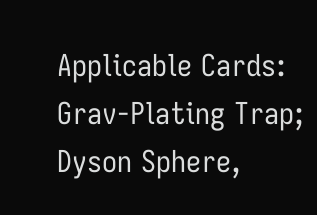Applicable Cards: Grav-Plating Trap; Dyson Sphere,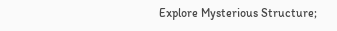Explore Mysterious Structure;